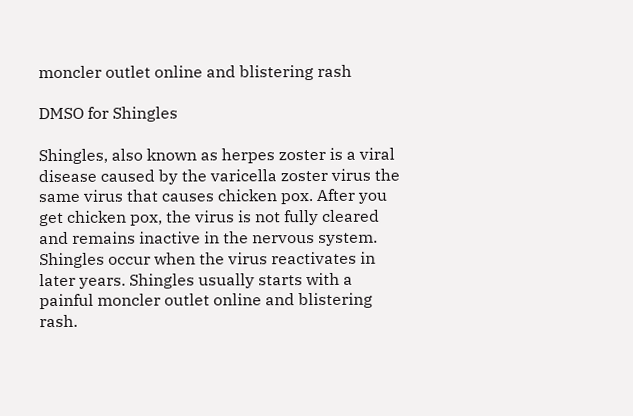moncler outlet online and blistering rash

DMSO for Shingles

Shingles, also known as herpes zoster is a viral disease caused by the varicella zoster virus the same virus that causes chicken pox. After you get chicken pox, the virus is not fully cleared and remains inactive in the nervous system. Shingles occur when the virus reactivates in later years. Shingles usually starts with a painful moncler outlet online and blistering rash.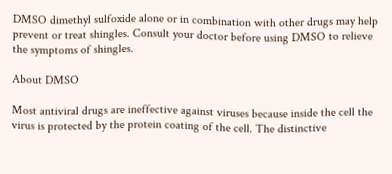DMSO dimethyl sulfoxide alone or in combination with other drugs may help prevent or treat shingles. Consult your doctor before using DMSO to relieve the symptoms of shingles.

About DMSO

Most antiviral drugs are ineffective against viruses because inside the cell the virus is protected by the protein coating of the cell. The distinctive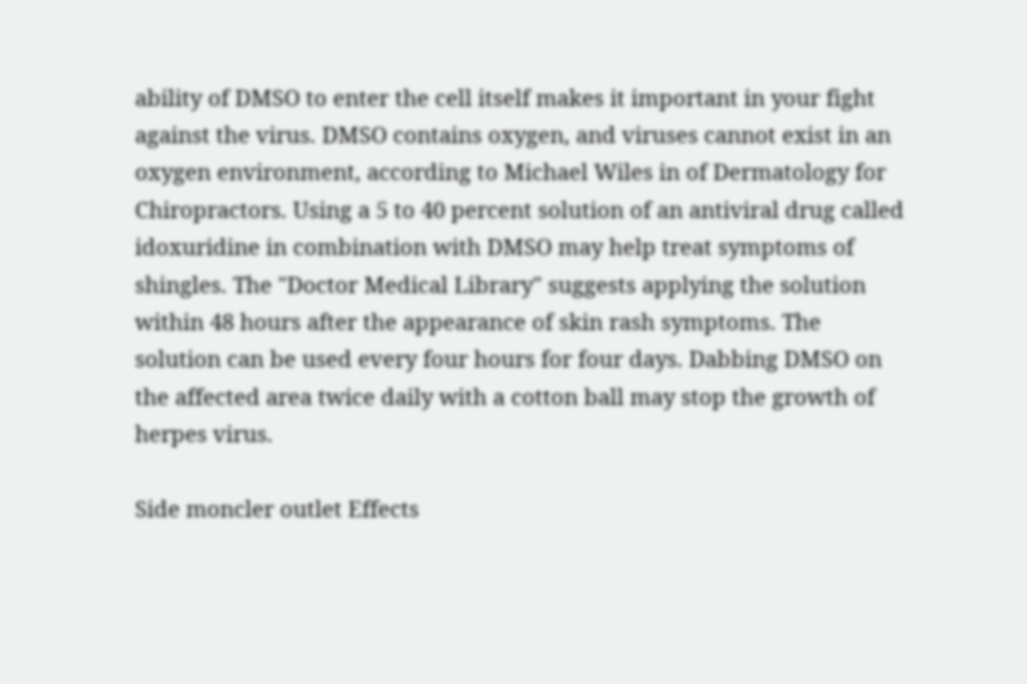ability of DMSO to enter the cell itself makes it important in your fight against the virus. DMSO contains oxygen, and viruses cannot exist in an oxygen environment, according to Michael Wiles in of Dermatology for Chiropractors. Using a 5 to 40 percent solution of an antiviral drug called idoxuridine in combination with DMSO may help treat symptoms of shingles. The "Doctor Medical Library" suggests applying the solution within 48 hours after the appearance of skin rash symptoms. The solution can be used every four hours for four days. Dabbing DMSO on the affected area twice daily with a cotton ball may stop the growth of herpes virus.

Side moncler outlet Effects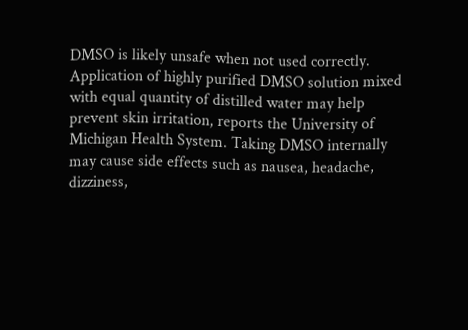DMSO is likely unsafe when not used correctly. Application of highly purified DMSO solution mixed with equal quantity of distilled water may help prevent skin irritation, reports the University of Michigan Health System. Taking DMSO internally may cause side effects such as nausea, headache, dizziness,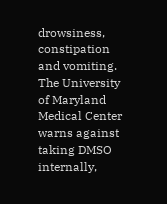drowsiness, constipation and vomiting. The University of Maryland Medical Center warns against taking DMSO internally,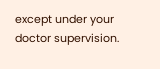except under your doctor supervision.